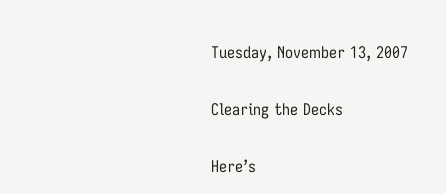Tuesday, November 13, 2007

Clearing the Decks

Here’s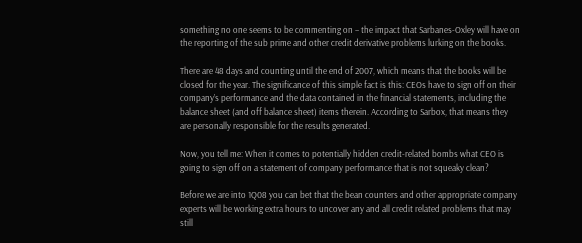something no one seems to be commenting on – the impact that Sarbanes-Oxley will have on the reporting of the sub prime and other credit derivative problems lurking on the books.

There are 48 days and counting until the end of 2007, which means that the books will be closed for the year. The significance of this simple fact is this: CEOs have to sign off on their company’s performance and the data contained in the financial statements, including the balance sheet (and off balance sheet) items therein. According to Sarbox, that means they are personally responsible for the results generated.

Now, you tell me: When it comes to potentially hidden credit-related bombs what CEO is going to sign off on a statement of company performance that is not squeaky clean?

Before we are into 1Q08 you can bet that the bean counters and other appropriate company experts will be working extra hours to uncover any and all credit related problems that may still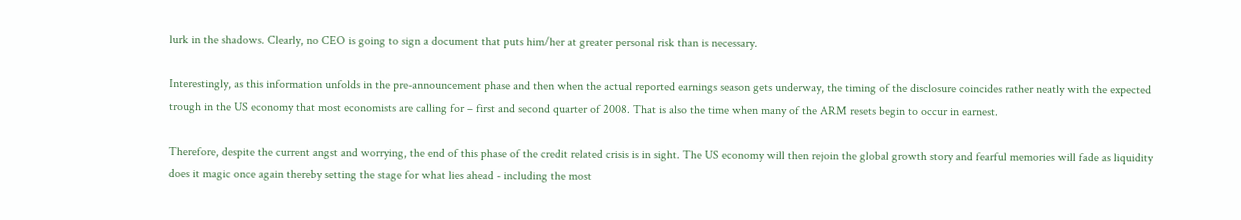lurk in the shadows. Clearly, no CEO is going to sign a document that puts him/her at greater personal risk than is necessary.

Interestingly, as this information unfolds in the pre-announcement phase and then when the actual reported earnings season gets underway, the timing of the disclosure coincides rather neatly with the expected trough in the US economy that most economists are calling for – first and second quarter of 2008. That is also the time when many of the ARM resets begin to occur in earnest.

Therefore, despite the current angst and worrying, the end of this phase of the credit related crisis is in sight. The US economy will then rejoin the global growth story and fearful memories will fade as liquidity does it magic once again thereby setting the stage for what lies ahead - including the most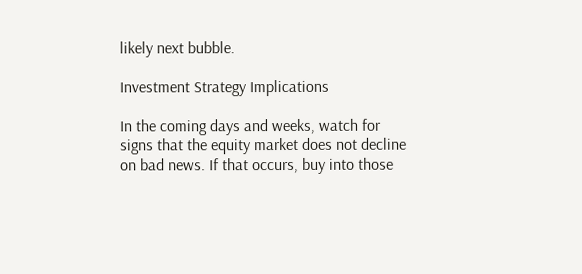likely next bubble.

Investment Strategy Implications

In the coming days and weeks, watch for signs that the equity market does not decline on bad news. If that occurs, buy into those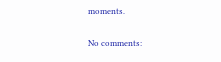moments.

No comments: